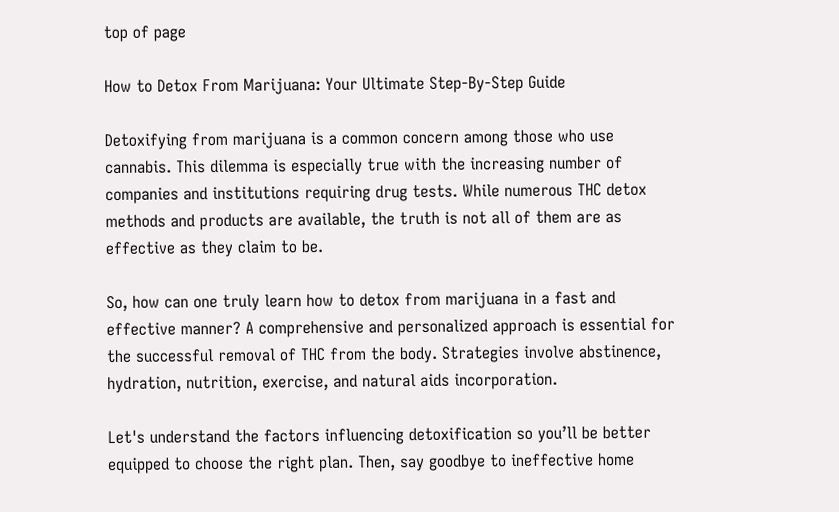top of page

How to Detox From Marijuana: Your Ultimate Step-By-Step Guide

Detoxifying from marijuana is a common concern among those who use cannabis. This dilemma is especially true with the increasing number of companies and institutions requiring drug tests. While numerous THC detox methods and products are available, the truth is not all of them are as effective as they claim to be.

So, how can one truly learn how to detox from marijuana in a fast and effective manner? A comprehensive and personalized approach is essential for the successful removal of THC from the body. Strategies involve abstinence, hydration, nutrition, exercise, and natural aids incorporation.

Let's understand the factors influencing detoxification so you’ll be better equipped to choose the right plan. Then, say goodbye to ineffective home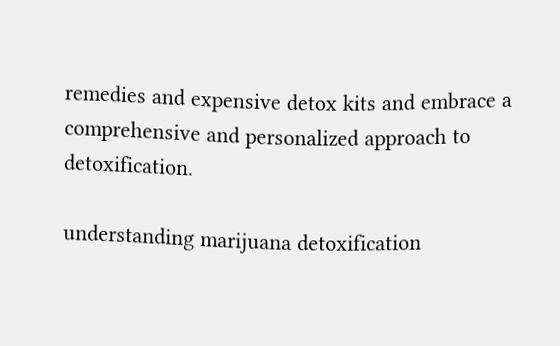remedies and expensive detox kits and embrace a comprehensive and personalized approach to detoxification.

understanding marijuana detoxification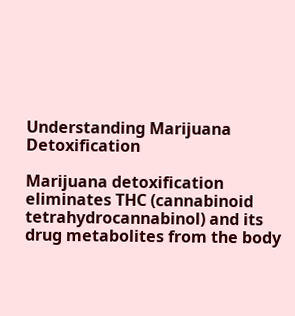Understanding Marijuana Detoxification

Marijuana detoxification eliminates THC (cannabinoid tetrahydrocannabinol) and its drug metabolites from the body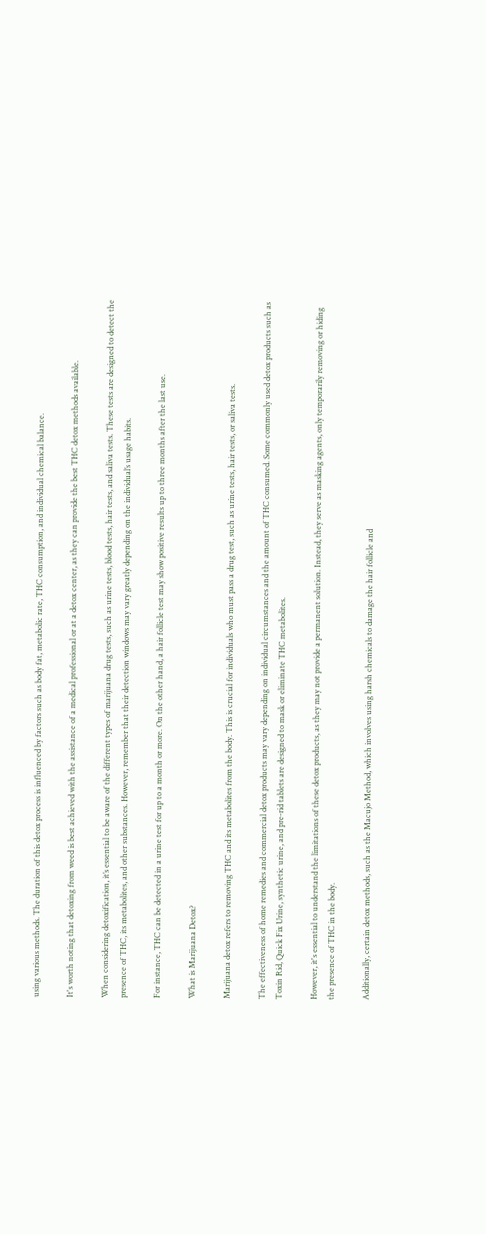using various methods. The duration of this detox process is influenced by factors such as body fat, metabolic rate, THC consumption, and individual chemical balance.

It's worth noting that detoxing from weed is best achieved with the assistance of a medical professional or at a detox center, as they can provide the best THC detox methods available.

When considering detoxification, it’s essential to be aware of the different types of marijuana drug tests, such as urine tests, blood tests, hair tests, and saliva tests. These tests are designed to detect the presence of THC, its metabolites, and other substances. However, remember that their detection windows may vary greatly depending on the individual’s usage habits.

For instance, THC can be detected in a urine test for up to a month or more. On the other hand, a hair follicle test may show positive results up to three months after the last use.

What is Marijuana Detox?

Marijuana detox refers to removing THC and its metabolites from the body. This is crucial for individuals who must pass a drug test, such as urine tests, hair tests, or saliva tests.

The effectiveness of home remedies and commercial detox products may vary depending on individual circumstances and the amount of THC consumed. Some commonly used detox products such as Toxin Rid, Quick Fix Urine, synthetic urine, and pre-rid tablets are designed to mask or eliminate THC metabolites.

However, it's essential to understand the limitations of these detox products, as they may not provide a permanent solution. Instead, they serve as masking agents, only temporarily removing or hiding the presence of THC in the body.

Additionally, certain detox methods, such as the Macujo Method, which involves using harsh chemicals to damage the hair follicle and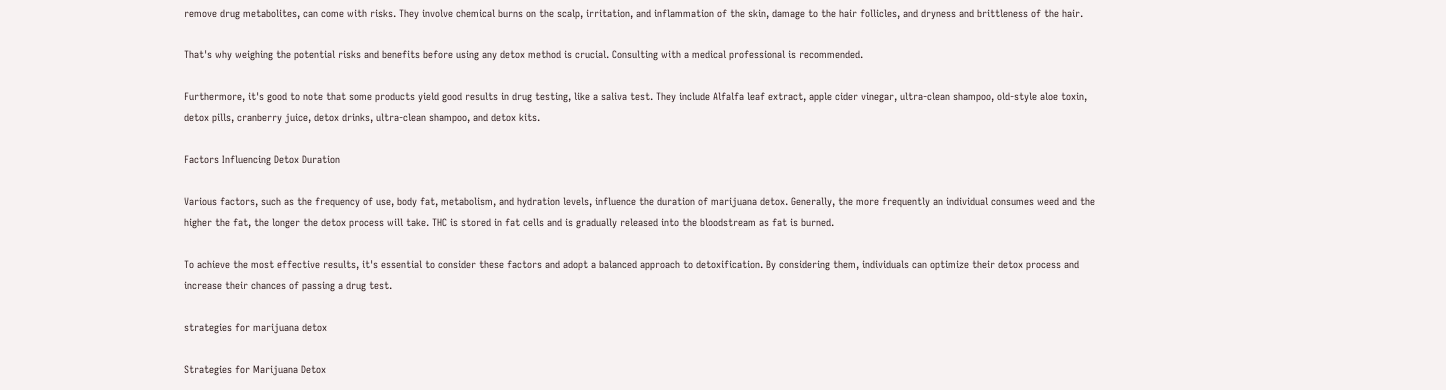remove drug metabolites, can come with risks. They involve chemical burns on the scalp, irritation, and inflammation of the skin, damage to the hair follicles, and dryness and brittleness of the hair.

That's why weighing the potential risks and benefits before using any detox method is crucial. Consulting with a medical professional is recommended.

Furthermore, it's good to note that some products yield good results in drug testing, like a saliva test. They include Alfalfa leaf extract, apple cider vinegar, ultra-clean shampoo, old-style aloe toxin, detox pills, cranberry juice, detox drinks, ultra-clean shampoo, and detox kits.

Factors Influencing Detox Duration

Various factors, such as the frequency of use, body fat, metabolism, and hydration levels, influence the duration of marijuana detox. Generally, the more frequently an individual consumes weed and the higher the fat, the longer the detox process will take. THC is stored in fat cells and is gradually released into the bloodstream as fat is burned.

To achieve the most effective results, it's essential to consider these factors and adopt a balanced approach to detoxification. By considering them, individuals can optimize their detox process and increase their chances of passing a drug test.

strategies for marijuana detox

Strategies for Marijuana Detox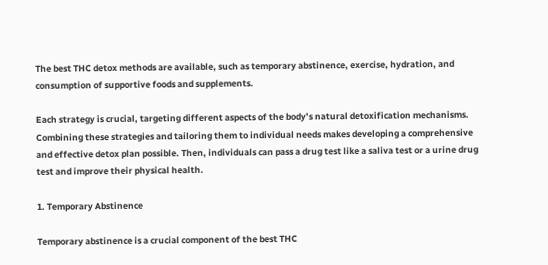The best THC detox methods are available, such as temporary abstinence, exercise, hydration, and consumption of supportive foods and supplements.

Each strategy is crucial, targeting different aspects of the body’s natural detoxification mechanisms. Combining these strategies and tailoring them to individual needs makes developing a comprehensive and effective detox plan possible. Then, individuals can pass a drug test like a saliva test or a urine drug test and improve their physical health.

1. Temporary Abstinence

Temporary abstinence is a crucial component of the best THC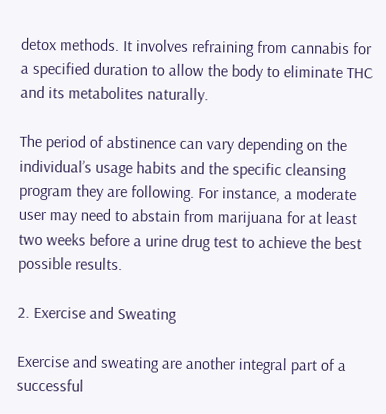detox methods. It involves refraining from cannabis for a specified duration to allow the body to eliminate THC and its metabolites naturally.

The period of abstinence can vary depending on the individual’s usage habits and the specific cleansing program they are following. For instance, a moderate user may need to abstain from marijuana for at least two weeks before a urine drug test to achieve the best possible results.

2. Exercise and Sweating

Exercise and sweating are another integral part of a successful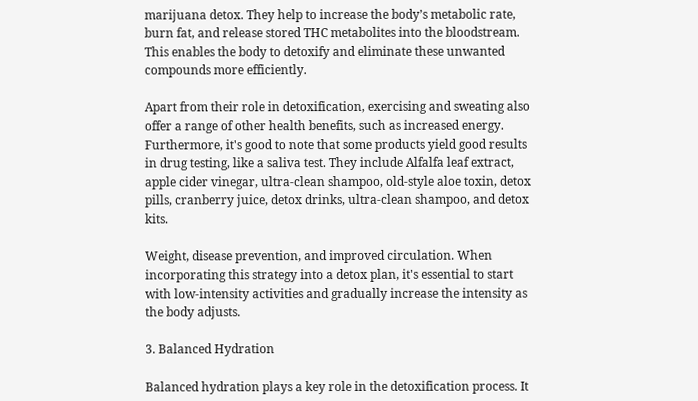marijuana detox. They help to increase the body’s metabolic rate, burn fat, and release stored THC metabolites into the bloodstream. This enables the body to detoxify and eliminate these unwanted compounds more efficiently.

Apart from their role in detoxification, exercising and sweating also offer a range of other health benefits, such as increased energy. Furthermore, it's good to note that some products yield good results in drug testing, like a saliva test. They include Alfalfa leaf extract, apple cider vinegar, ultra-clean shampoo, old-style aloe toxin, detox pills, cranberry juice, detox drinks, ultra-clean shampoo, and detox kits.

Weight, disease prevention, and improved circulation. When incorporating this strategy into a detox plan, it's essential to start with low-intensity activities and gradually increase the intensity as the body adjusts.

3. Balanced Hydration

Balanced hydration plays a key role in the detoxification process. It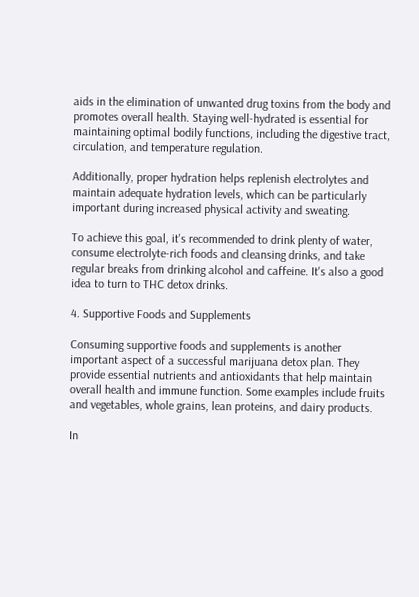aids in the elimination of unwanted drug toxins from the body and promotes overall health. Staying well-hydrated is essential for maintaining optimal bodily functions, including the digestive tract, circulation, and temperature regulation.

Additionally, proper hydration helps replenish electrolytes and maintain adequate hydration levels, which can be particularly important during increased physical activity and sweating.

To achieve this goal, it's recommended to drink plenty of water, consume electrolyte-rich foods and cleansing drinks, and take regular breaks from drinking alcohol and caffeine. It's also a good idea to turn to THC detox drinks.

4. Supportive Foods and Supplements

Consuming supportive foods and supplements is another important aspect of a successful marijuana detox plan. They provide essential nutrients and antioxidants that help maintain overall health and immune function. Some examples include fruits and vegetables, whole grains, lean proteins, and dairy products.

In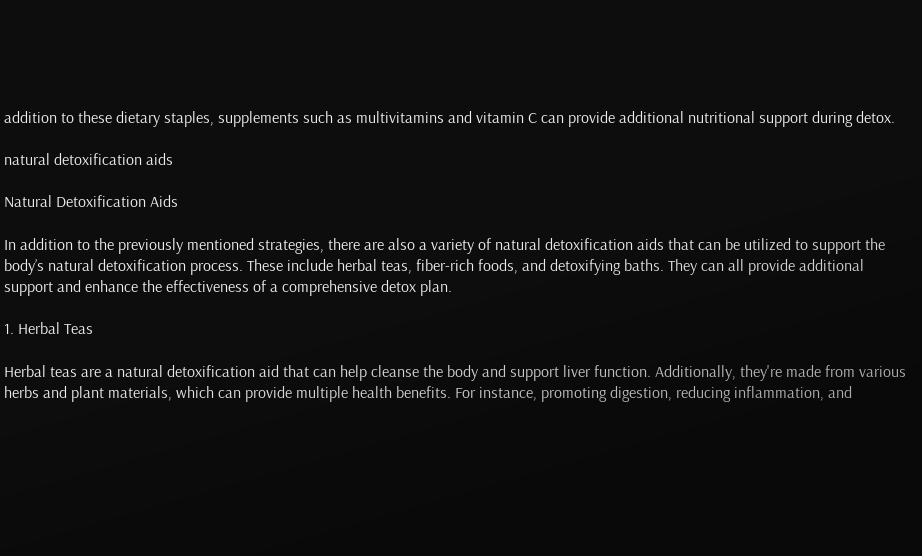addition to these dietary staples, supplements such as multivitamins and vitamin C can provide additional nutritional support during detox.

natural detoxification aids

Natural Detoxification Aids

In addition to the previously mentioned strategies, there are also a variety of natural detoxification aids that can be utilized to support the body’s natural detoxification process. These include herbal teas, fiber-rich foods, and detoxifying baths. They can all provide additional support and enhance the effectiveness of a comprehensive detox plan.

1. Herbal Teas

Herbal teas are a natural detoxification aid that can help cleanse the body and support liver function. Additionally, they're made from various herbs and plant materials, which can provide multiple health benefits. For instance, promoting digestion, reducing inflammation, and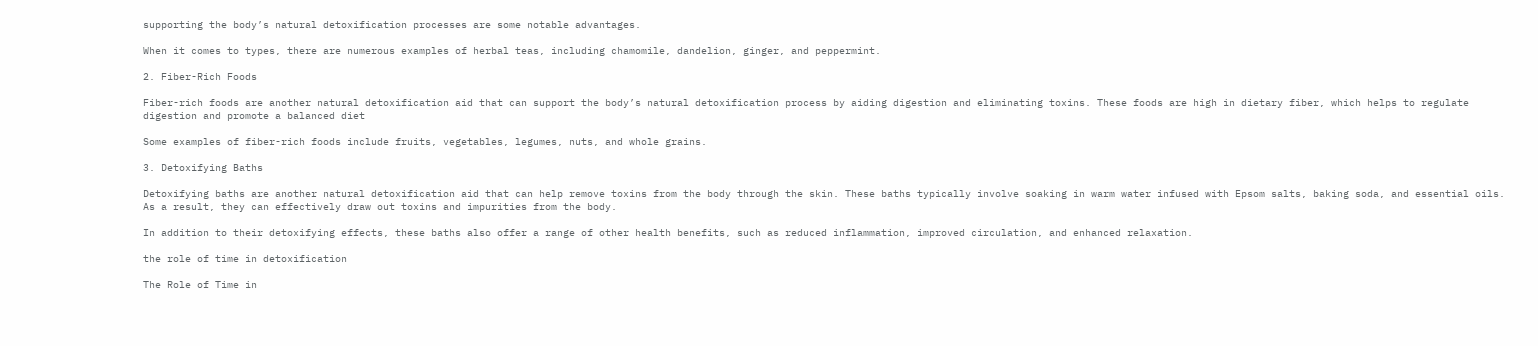supporting the body’s natural detoxification processes are some notable advantages.

When it comes to types, there are numerous examples of herbal teas, including chamomile, dandelion, ginger, and peppermint.

2. Fiber-Rich Foods

Fiber-rich foods are another natural detoxification aid that can support the body’s natural detoxification process by aiding digestion and eliminating toxins. These foods are high in dietary fiber, which helps to regulate digestion and promote a balanced diet

Some examples of fiber-rich foods include fruits, vegetables, legumes, nuts, and whole grains.

3. Detoxifying Baths

Detoxifying baths are another natural detoxification aid that can help remove toxins from the body through the skin. These baths typically involve soaking in warm water infused with Epsom salts, baking soda, and essential oils. As a result, they can effectively draw out toxins and impurities from the body.

In addition to their detoxifying effects, these baths also offer a range of other health benefits, such as reduced inflammation, improved circulation, and enhanced relaxation.

the role of time in detoxification

The Role of Time in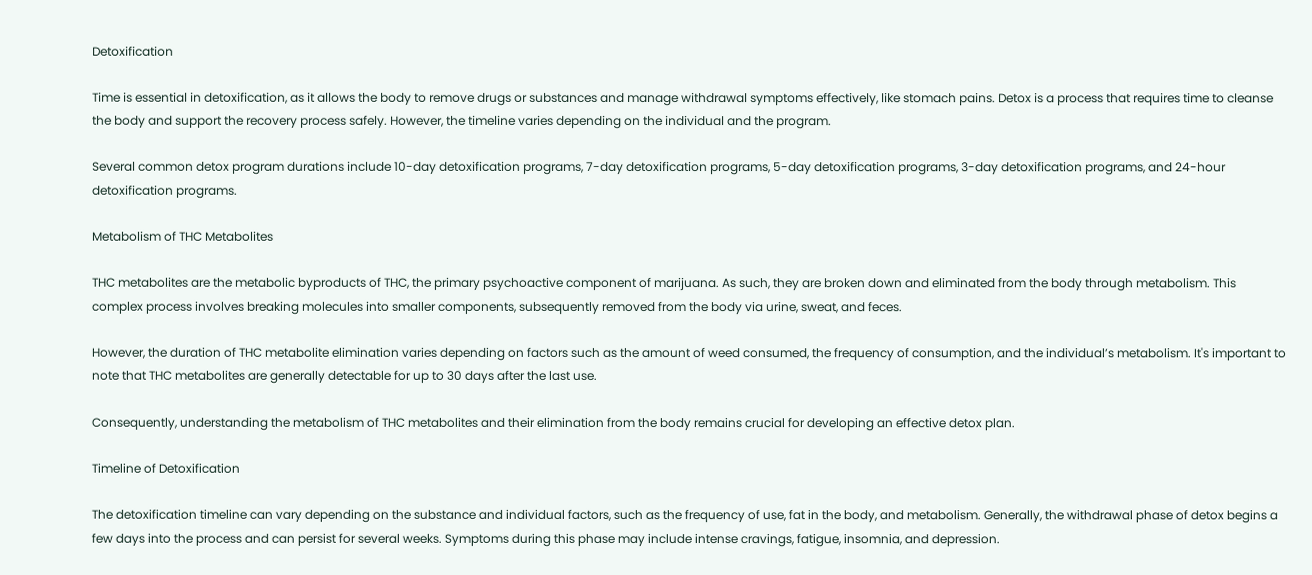Detoxification

Time is essential in detoxification, as it allows the body to remove drugs or substances and manage withdrawal symptoms effectively, like stomach pains. Detox is a process that requires time to cleanse the body and support the recovery process safely. However, the timeline varies depending on the individual and the program.

Several common detox program durations include 10-day detoxification programs, 7-day detoxification programs, 5-day detoxification programs, 3-day detoxification programs, and 24-hour detoxification programs.

Metabolism of THC Metabolites

THC metabolites are the metabolic byproducts of THC, the primary psychoactive component of marijuana. As such, they are broken down and eliminated from the body through metabolism. This complex process involves breaking molecules into smaller components, subsequently removed from the body via urine, sweat, and feces.

However, the duration of THC metabolite elimination varies depending on factors such as the amount of weed consumed, the frequency of consumption, and the individual’s metabolism. It's important to note that THC metabolites are generally detectable for up to 30 days after the last use.

Consequently, understanding the metabolism of THC metabolites and their elimination from the body remains crucial for developing an effective detox plan.

Timeline of Detoxification

The detoxification timeline can vary depending on the substance and individual factors, such as the frequency of use, fat in the body, and metabolism. Generally, the withdrawal phase of detox begins a few days into the process and can persist for several weeks. Symptoms during this phase may include intense cravings, fatigue, insomnia, and depression.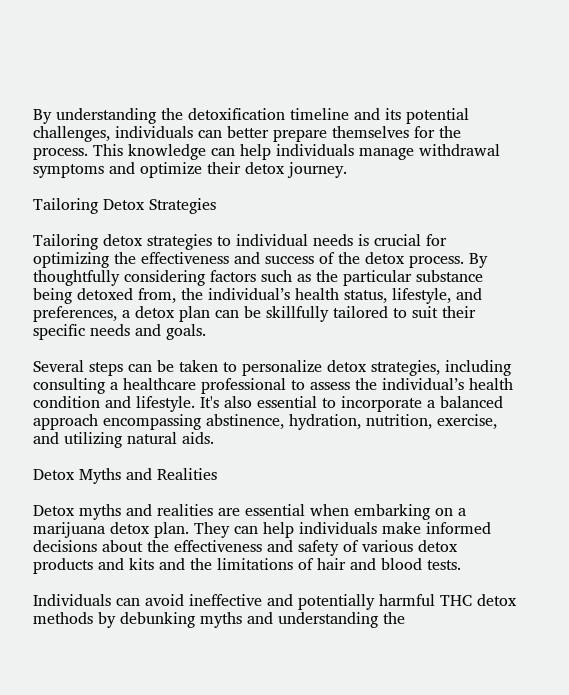By understanding the detoxification timeline and its potential challenges, individuals can better prepare themselves for the process. This knowledge can help individuals manage withdrawal symptoms and optimize their detox journey.

Tailoring Detox Strategies

Tailoring detox strategies to individual needs is crucial for optimizing the effectiveness and success of the detox process. By thoughtfully considering factors such as the particular substance being detoxed from, the individual’s health status, lifestyle, and preferences, a detox plan can be skillfully tailored to suit their specific needs and goals.

Several steps can be taken to personalize detox strategies, including consulting a healthcare professional to assess the individual’s health condition and lifestyle. It's also essential to incorporate a balanced approach encompassing abstinence, hydration, nutrition, exercise, and utilizing natural aids.

Detox Myths and Realities

Detox myths and realities are essential when embarking on a marijuana detox plan. They can help individuals make informed decisions about the effectiveness and safety of various detox products and kits and the limitations of hair and blood tests.

Individuals can avoid ineffective and potentially harmful THC detox methods by debunking myths and understanding the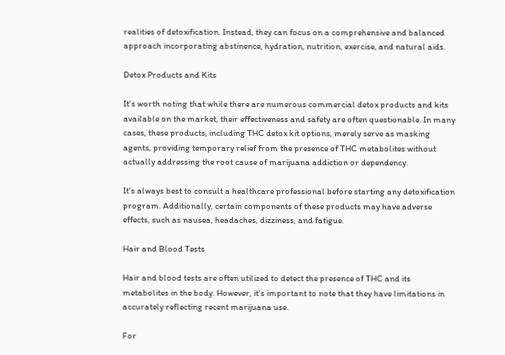realities of detoxification. Instead, they can focus on a comprehensive and balanced approach incorporating abstinence, hydration, nutrition, exercise, and natural aids.

Detox Products and Kits

It's worth noting that while there are numerous commercial detox products and kits available on the market, their effectiveness and safety are often questionable. In many cases, these products, including THC detox kit options, merely serve as masking agents, providing temporary relief from the presence of THC metabolites without actually addressing the root cause of marijuana addiction or dependency.

It's always best to consult a healthcare professional before starting any detoxification program. Additionally, certain components of these products may have adverse effects, such as nausea, headaches, dizziness, and fatigue.

Hair and Blood Tests

Hair and blood tests are often utilized to detect the presence of THC and its metabolites in the body. However, it's important to note that they have limitations in accurately reflecting recent marijuana use.

For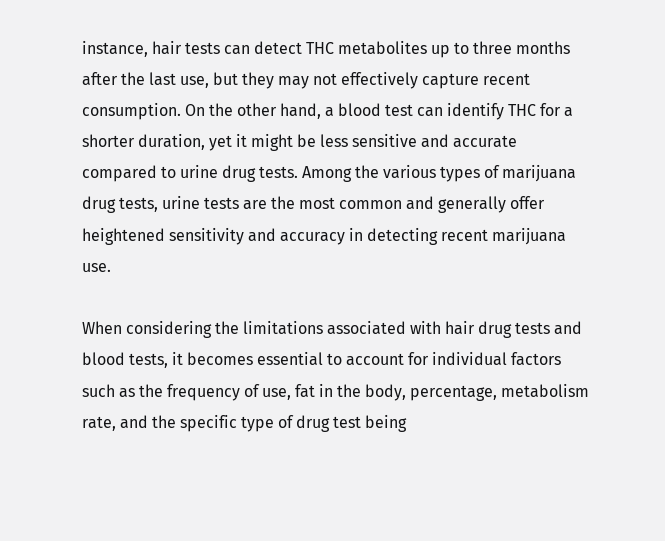instance, hair tests can detect THC metabolites up to three months after the last use, but they may not effectively capture recent consumption. On the other hand, a blood test can identify THC for a shorter duration, yet it might be less sensitive and accurate compared to urine drug tests. Among the various types of marijuana drug tests, urine tests are the most common and generally offer heightened sensitivity and accuracy in detecting recent marijuana use.

When considering the limitations associated with hair drug tests and blood tests, it becomes essential to account for individual factors such as the frequency of use, fat in the body, percentage, metabolism rate, and the specific type of drug test being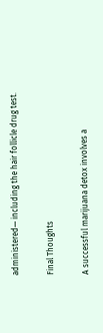administered— including the hair follicle drug test.

Final Thoughts

A successful marijuana detox involves a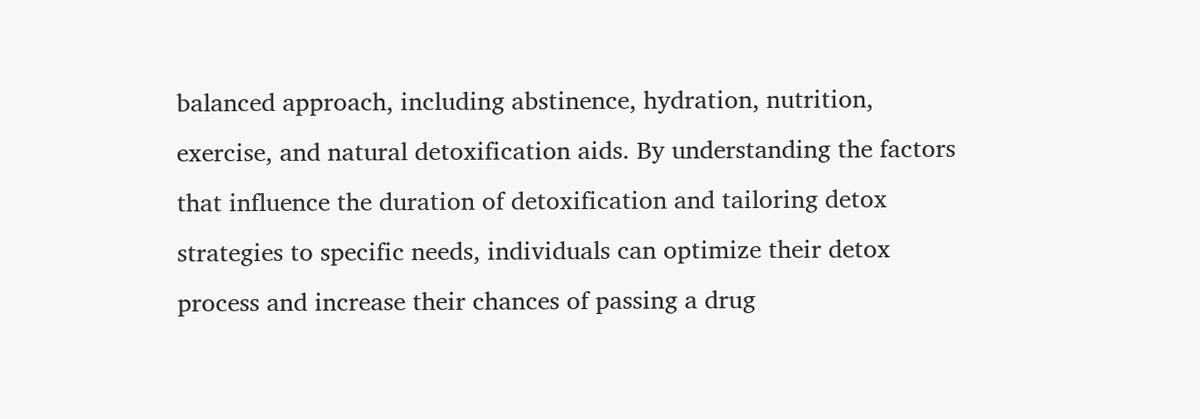balanced approach, including abstinence, hydration, nutrition, exercise, and natural detoxification aids. By understanding the factors that influence the duration of detoxification and tailoring detox strategies to specific needs, individuals can optimize their detox process and increase their chances of passing a drug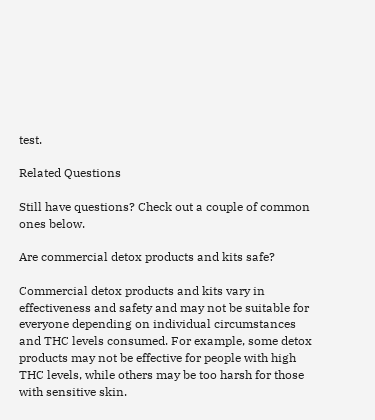test.

Related Questions

Still have questions? Check out a couple of common ones below.

Are commercial detox products and kits safe?

Commercial detox products and kits vary in effectiveness and safety and may not be suitable for everyone depending on individual circumstances and THC levels consumed. For example, some detox products may not be effective for people with high THC levels, while others may be too harsh for those with sensitive skin.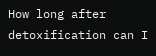How long after detoxification can I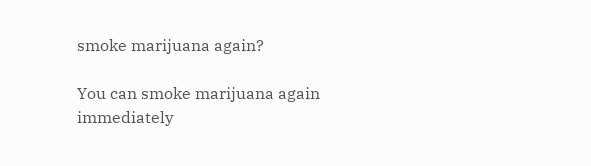smoke marijuana again?

You can smoke marijuana again immediately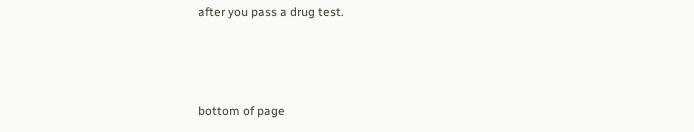after you pass a drug test.



bottom of page